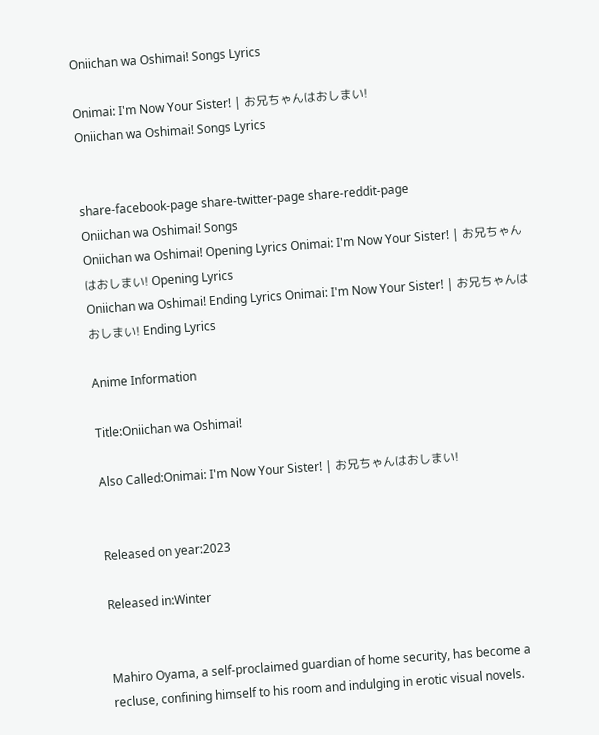Oniichan wa Oshimai! Songs Lyrics

Onimai: I'm Now Your Sister! | お兄ちゃんはおしまい!
Oniichan wa Oshimai! Songs Lyrics


share-facebook-page share-twitter-page share-reddit-page
Oniichan wa Oshimai! Songs
Oniichan wa Oshimai! Opening Lyrics Onimai: I'm Now Your Sister! | お兄ちゃんはおしまい! Opening Lyrics
Oniichan wa Oshimai! Ending Lyrics Onimai: I'm Now Your Sister! | お兄ちゃんはおしまい! Ending Lyrics

Anime Information

Title:Oniichan wa Oshimai!

Also Called:Onimai: I'm Now Your Sister! | お兄ちゃんはおしまい!


Released on year:2023

Released in:Winter


Mahiro Oyama, a self-proclaimed guardian of home security, has become a recluse, confining himself to his room and indulging in erotic visual novels.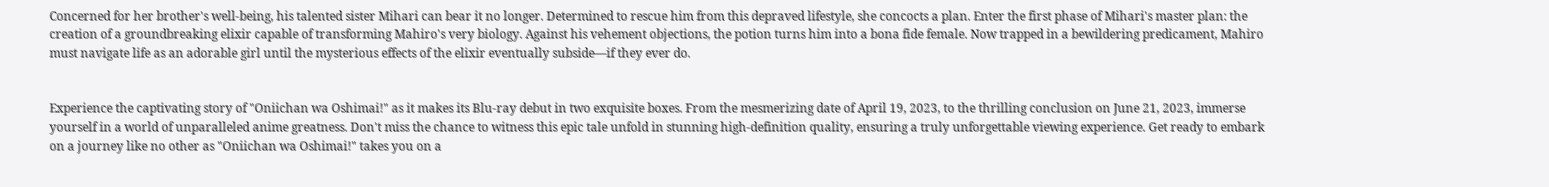Concerned for her brother's well-being, his talented sister Mihari can bear it no longer. Determined to rescue him from this depraved lifestyle, she concocts a plan. Enter the first phase of Mihari's master plan: the creation of a groundbreaking elixir capable of transforming Mahiro's very biology. Against his vehement objections, the potion turns him into a bona fide female. Now trapped in a bewildering predicament, Mahiro must navigate life as an adorable girl until the mysterious effects of the elixir eventually subside—if they ever do.


Experience the captivating story of "Oniichan wa Oshimai!" as it makes its Blu-ray debut in two exquisite boxes. From the mesmerizing date of April 19, 2023, to the thrilling conclusion on June 21, 2023, immerse yourself in a world of unparalleled anime greatness. Don't miss the chance to witness this epic tale unfold in stunning high-definition quality, ensuring a truly unforgettable viewing experience. Get ready to embark on a journey like no other as "Oniichan wa Oshimai!" takes you on a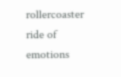rollercoaster ride of emotions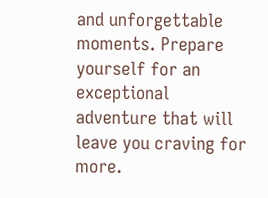and unforgettable moments. Prepare yourself for an exceptional adventure that will leave you craving for more.